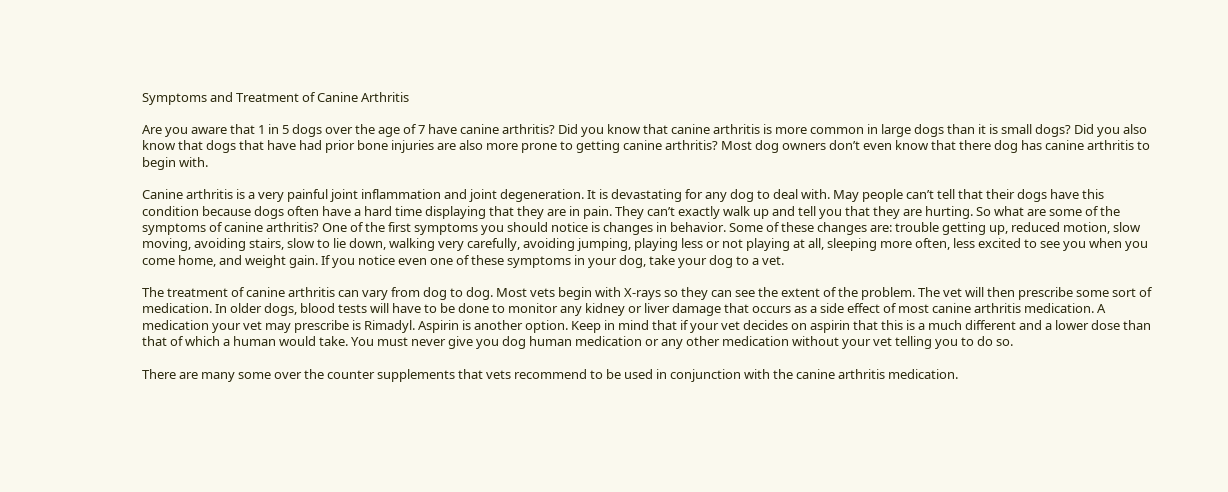Symptoms and Treatment of Canine Arthritis

Are you aware that 1 in 5 dogs over the age of 7 have canine arthritis? Did you know that canine arthritis is more common in large dogs than it is small dogs? Did you also know that dogs that have had prior bone injuries are also more prone to getting canine arthritis? Most dog owners don’t even know that there dog has canine arthritis to begin with.

Canine arthritis is a very painful joint inflammation and joint degeneration. It is devastating for any dog to deal with. May people can’t tell that their dogs have this condition because dogs often have a hard time displaying that they are in pain. They can’t exactly walk up and tell you that they are hurting. So what are some of the symptoms of canine arthritis? One of the first symptoms you should notice is changes in behavior. Some of these changes are: trouble getting up, reduced motion, slow moving, avoiding stairs, slow to lie down, walking very carefully, avoiding jumping, playing less or not playing at all, sleeping more often, less excited to see you when you come home, and weight gain. If you notice even one of these symptoms in your dog, take your dog to a vet.

The treatment of canine arthritis can vary from dog to dog. Most vets begin with X-rays so they can see the extent of the problem. The vet will then prescribe some sort of medication. In older dogs, blood tests will have to be done to monitor any kidney or liver damage that occurs as a side effect of most canine arthritis medication. A medication your vet may prescribe is Rimadyl. Aspirin is another option. Keep in mind that if your vet decides on aspirin that this is a much different and a lower dose than that of which a human would take. You must never give you dog human medication or any other medication without your vet telling you to do so.

There are many some over the counter supplements that vets recommend to be used in conjunction with the canine arthritis medication.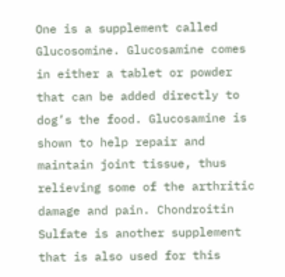One is a supplement called Glucosomine. Glucosamine comes in either a tablet or powder that can be added directly to dog’s the food. Glucosamine is shown to help repair and maintain joint tissue, thus relieving some of the arthritic damage and pain. Chondroitin Sulfate is another supplement that is also used for this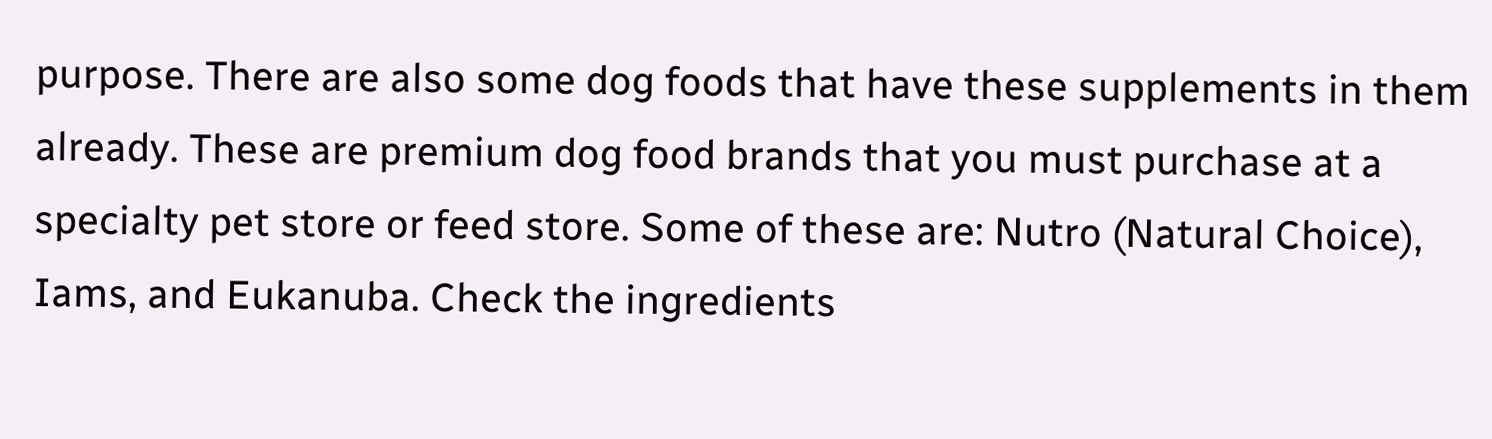purpose. There are also some dog foods that have these supplements in them already. These are premium dog food brands that you must purchase at a specialty pet store or feed store. Some of these are: Nutro (Natural Choice), Iams, and Eukanuba. Check the ingredients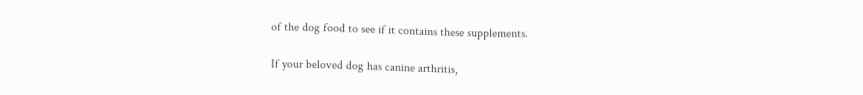of the dog food to see if it contains these supplements.

If your beloved dog has canine arthritis,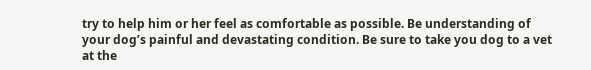try to help him or her feel as comfortable as possible. Be understanding of your dog’s painful and devastating condition. Be sure to take you dog to a vet at the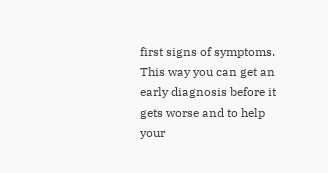first signs of symptoms. This way you can get an early diagnosis before it gets worse and to help your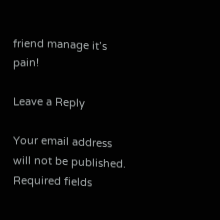friend manage it’s pain!

Leave a Reply

Your email address will not be published. Required fields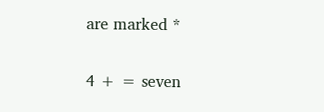are marked *

4 + = seven